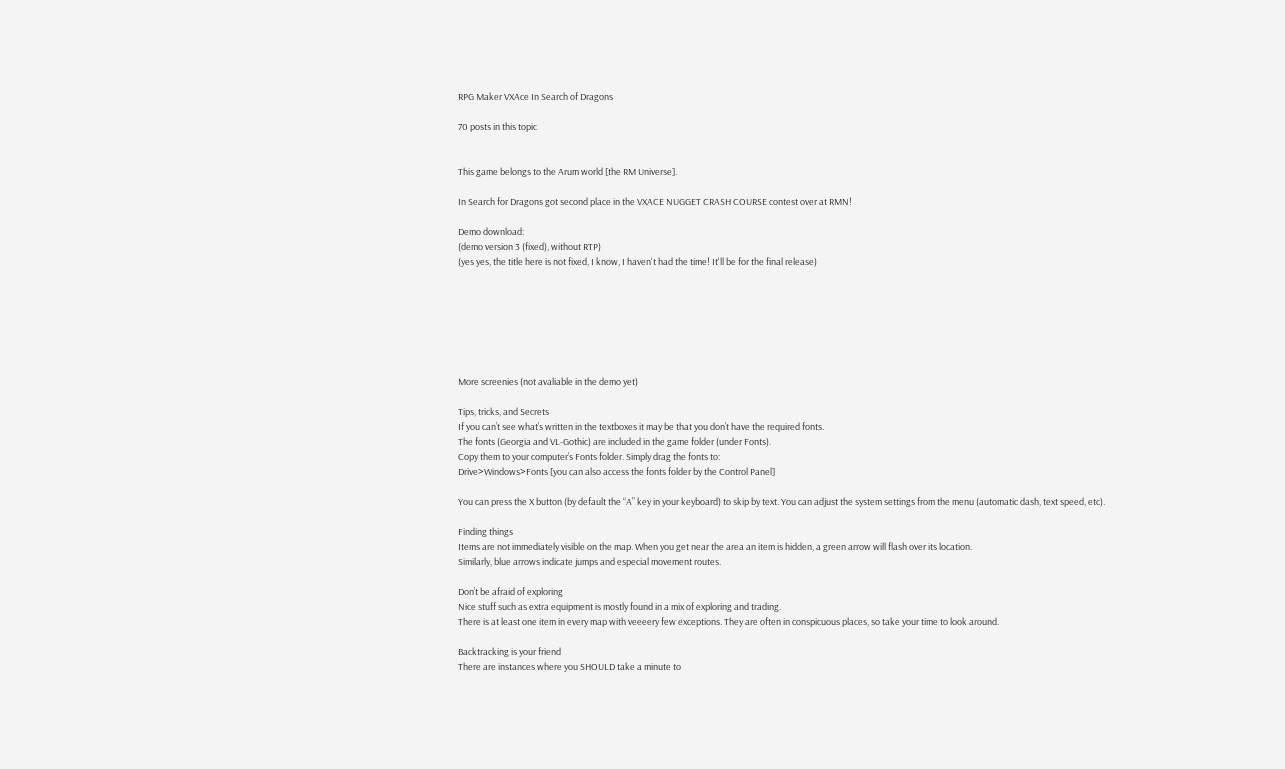RPG Maker VXAce In Search of Dragons

70 posts in this topic


This game belongs to the Arum world [the RM Universe].

In Search for Dragons got second place in the VXACE NUGGET CRASH COURSE contest over at RMN!

Demo download:
(demo version 3 (fixed), without RTP)
(yes yes, the title here is not fixed, I know, I haven't had the time! It'll be for the final release)







More screenies (not avaliable in the demo yet)

Tips, tricks, and Secrets
If you can’t see what’s written in the textboxes it may be that you don’t have the required fonts.
The fonts (Georgia and VL-Gothic) are included in the game folder (under Fonts).
Copy them to your computer’s Fonts folder. Simply drag the fonts to:
Drive>Windows>Fonts [you can also access the fonts folder by the Control Panel]

You can press the X button (by default the “A” key in your keyboard) to skip by text. You can adjust the system settings from the menu (automatic dash, text speed, etc).

Finding things
Items are not immediately visible on the map. When you get near the area an item is hidden, a green arrow will flash over its location.
Similarly, blue arrows indicate jumps and especial movement routes.

Don’t be afraid of exploring
Nice stuff such as extra equipment is mostly found in a mix of exploring and trading.
There is at least one item in every map with veeeery few exceptions. They are often in conspicuous places, so take your time to look around.

Backtracking is your friend
There are instances where you SHOULD take a minute to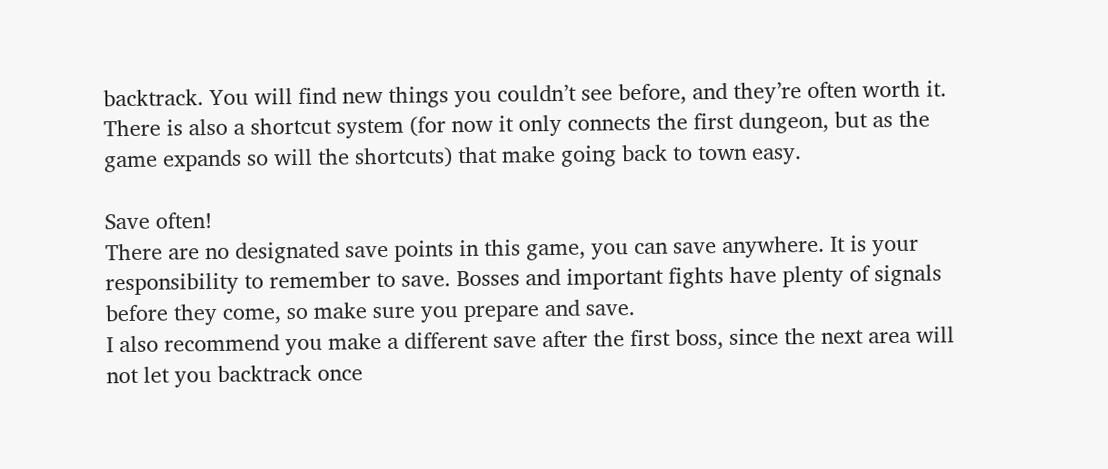backtrack. You will find new things you couldn’t see before, and they’re often worth it.
There is also a shortcut system (for now it only connects the first dungeon, but as the game expands so will the shortcuts) that make going back to town easy.

Save often!
There are no designated save points in this game, you can save anywhere. It is your responsibility to remember to save. Bosses and important fights have plenty of signals before they come, so make sure you prepare and save.
I also recommend you make a different save after the first boss, since the next area will not let you backtrack once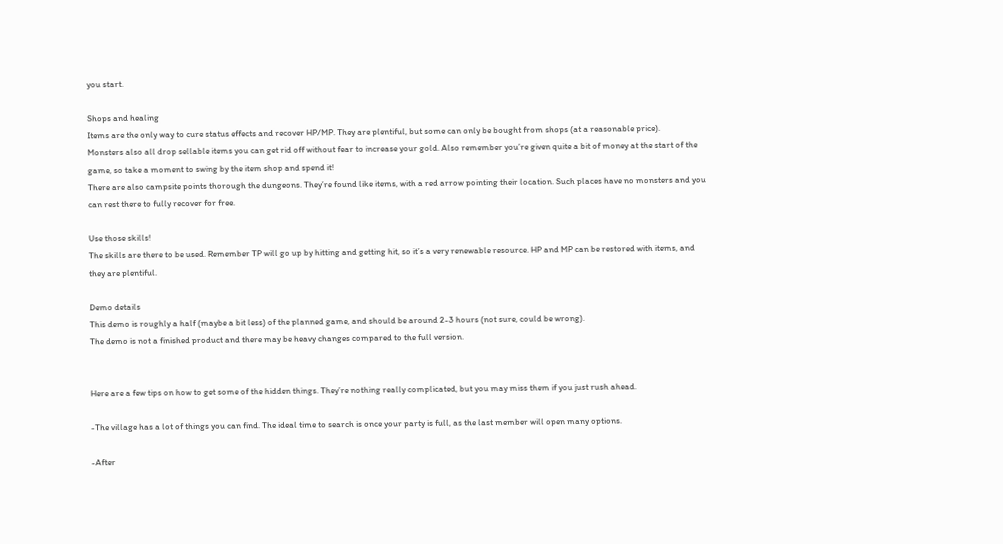you start.

Shops and healing
Items are the only way to cure status effects and recover HP/MP. They are plentiful, but some can only be bought from shops (at a reasonable price).
Monsters also all drop sellable items you can get rid off without fear to increase your gold. Also remember you’re given quite a bit of money at the start of the game, so take a moment to swing by the item shop and spend it!
There are also campsite points thorough the dungeons. They’re found like items, with a red arrow pointing their location. Such places have no monsters and you can rest there to fully recover for free.

Use those skills!
The skills are there to be used. Remember TP will go up by hitting and getting hit, so it’s a very renewable resource. HP and MP can be restored with items, and they are plentiful.

Demo details
This demo is roughly a half (maybe a bit less) of the planned game, and should be around 2-3 hours (not sure, could be wrong).
The demo is not a finished product and there may be heavy changes compared to the full version.


Here are a few tips on how to get some of the hidden things. They’re nothing really complicated, but you may miss them if you just rush ahead.

-The village has a lot of things you can find. The ideal time to search is once your party is full, as the last member will open many options.

-After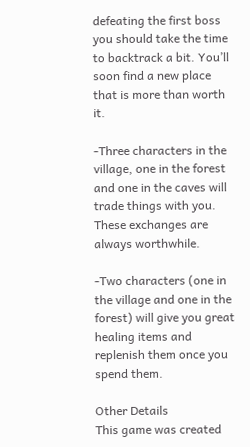defeating the first boss you should take the time to backtrack a bit. You’ll soon find a new place that is more than worth it.

-Three characters in the village, one in the forest and one in the caves will trade things with you. These exchanges are always worthwhile.

-Two characters (one in the village and one in the forest) will give you great healing items and replenish them once you spend them.

Other Details
This game was created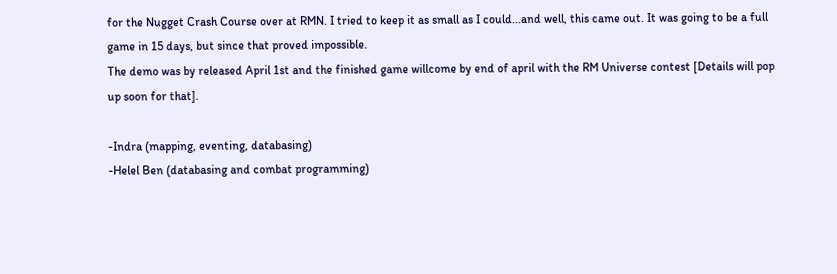for the Nugget Crash Course over at RMN. I tried to keep it as small as I could...and well, this came out. It was going to be a full game in 15 days, but since that proved impossible.
The demo was by released April 1st and the finished game willcome by end of april with the RM Universe contest [Details will pop up soon for that].

-Indra (mapping, eventing, databasing)
-Helel Ben (databasing and combat programming)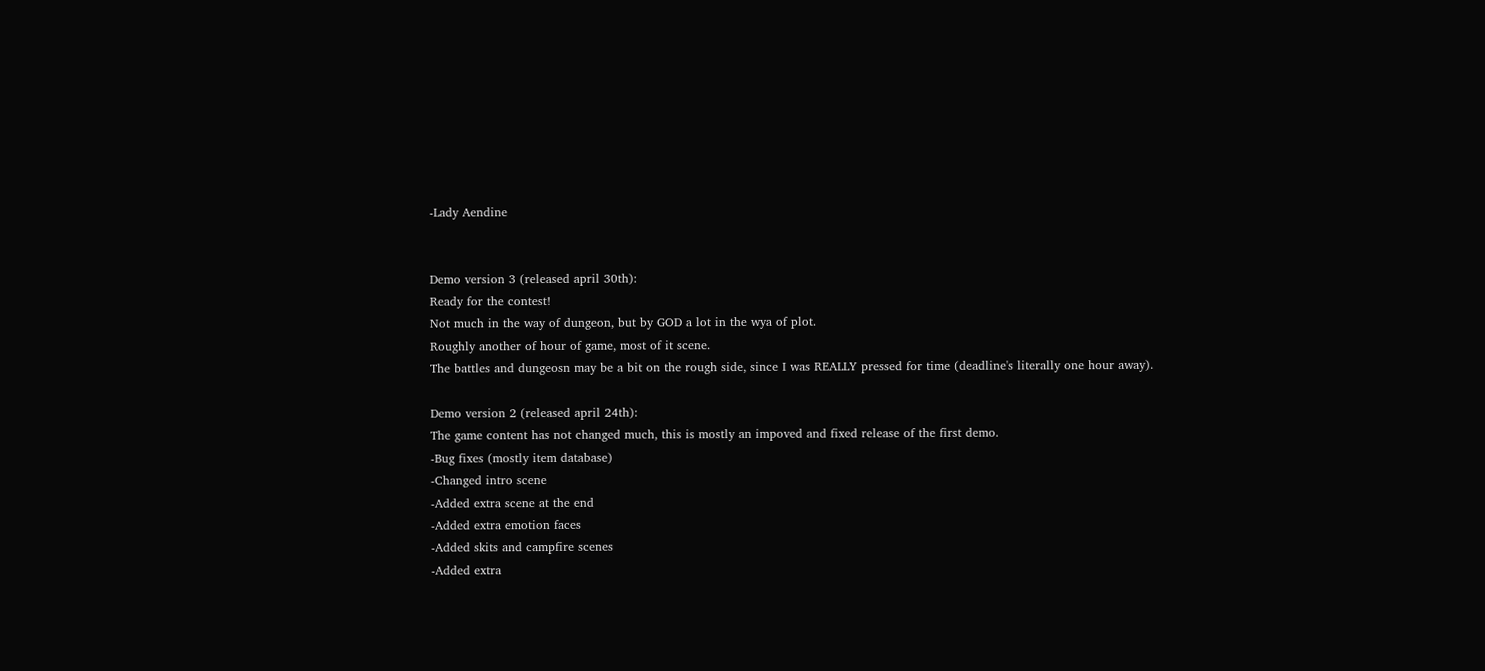-Lady Aendine


Demo version 3 (released april 30th):
Ready for the contest!
Not much in the way of dungeon, but by GOD a lot in the wya of plot.
Roughly another of hour of game, most of it scene.
The battles and dungeosn may be a bit on the rough side, since I was REALLY pressed for time (deadline's literally one hour away).

Demo version 2 (released april 24th):
The game content has not changed much, this is mostly an impoved and fixed release of the first demo.
-Bug fixes (mostly item database)
-Changed intro scene
-Added extra scene at the end
-Added extra emotion faces
-Added skits and campfire scenes
-Added extra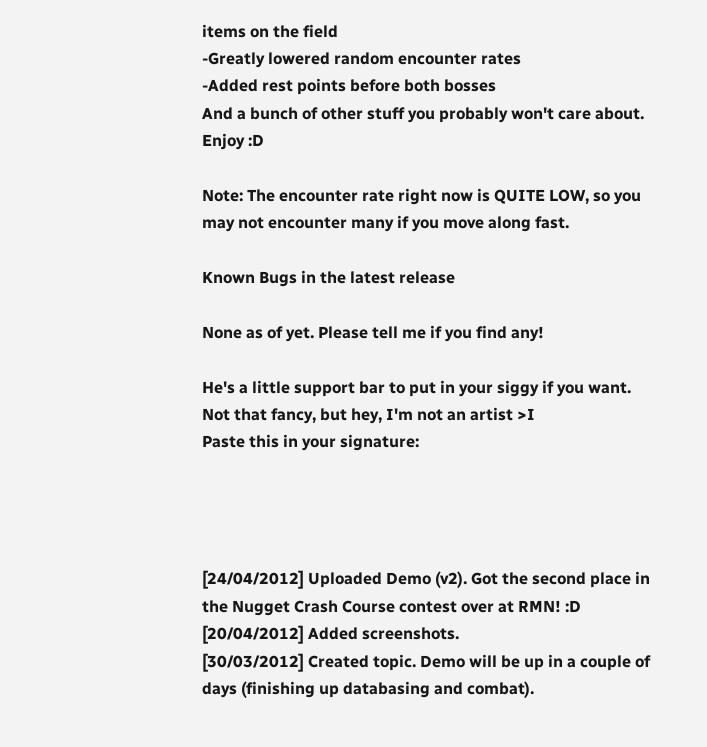items on the field
-Greatly lowered random encounter rates
-Added rest points before both bosses
And a bunch of other stuff you probably won't care about. Enjoy :D

Note: The encounter rate right now is QUITE LOW, so you may not encounter many if you move along fast.

Known Bugs in the latest release

None as of yet. Please tell me if you find any!

He's a little support bar to put in your siggy if you want. Not that fancy, but hey, I'm not an artist >I
Paste this in your signature:




[24/04/2012] Uploaded Demo (v2). Got the second place in the Nugget Crash Course contest over at RMN! :D
[20/04/2012] Added screenshots.
[30/03/2012] Created topic. Demo will be up in a couple of days (finishing up databasing and combat).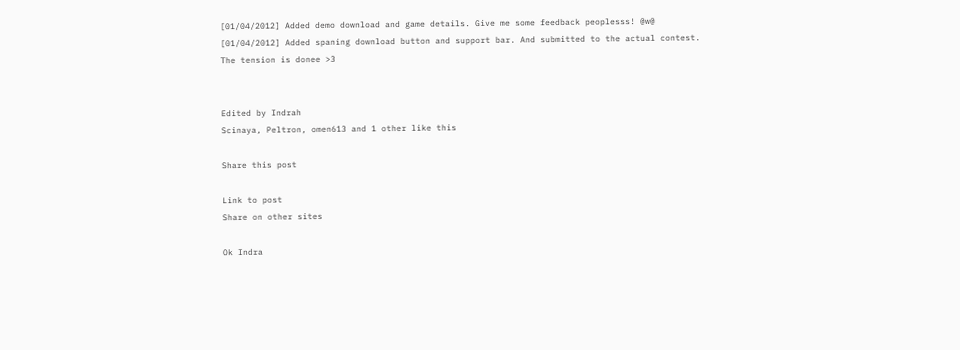[01/04/2012] Added demo download and game details. Give me some feedback peoplesss! @w@
[01/04/2012] Added spaning download button and support bar. And submitted to the actual contest. The tension is donee >3


Edited by Indrah
Scinaya, Peltron, omen613 and 1 other like this

Share this post

Link to post
Share on other sites

Ok Indra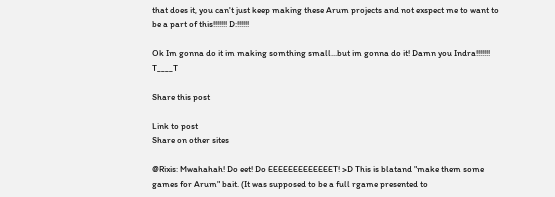that does it, you can't just keep making these Arum projects and not exspect me to want to be a part of this!!!!!!! D:!!!!!!

Ok Im gonna do it im making somthing small...but im gonna do it! Damn you Indra!!!!!!! T____T

Share this post

Link to post
Share on other sites

@Rixis: Mwahahah! Do eet! Do EEEEEEEEEEEEET! >D This is blatand "make them some games for Arum" bait. (It was supposed to be a full rgame presented to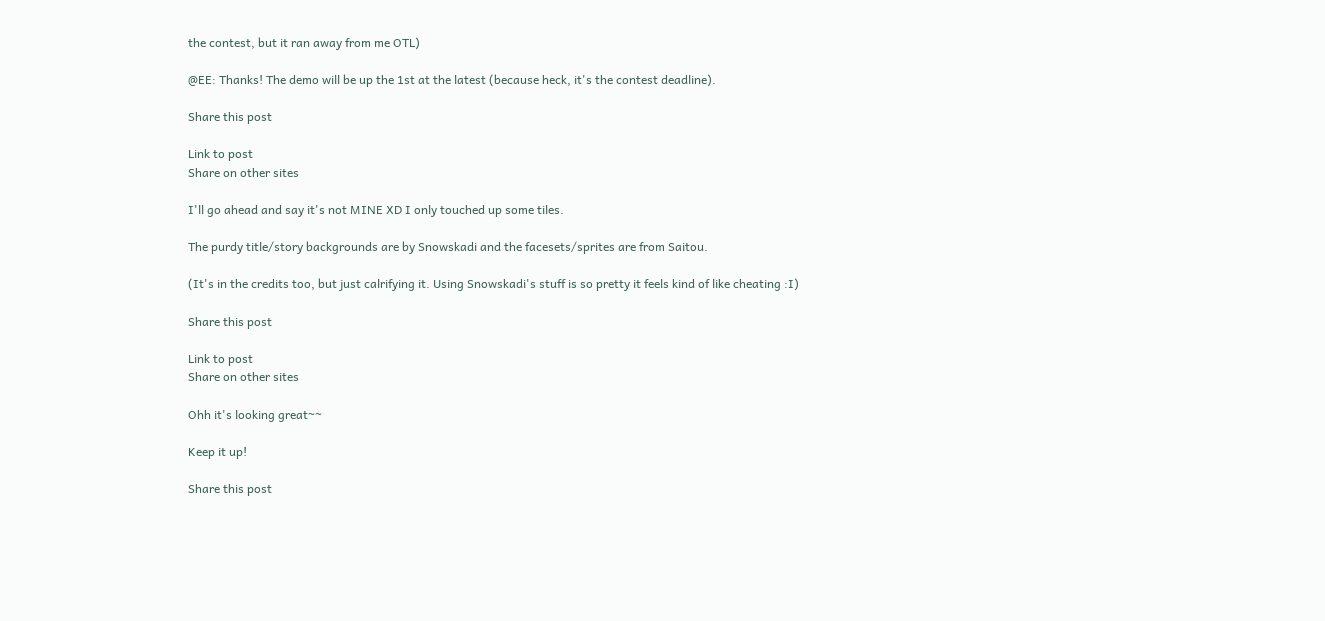the contest, but it ran away from me OTL)

@EE: Thanks! The demo will be up the 1st at the latest (because heck, it's the contest deadline).

Share this post

Link to post
Share on other sites

I'll go ahead and say it's not MINE XD I only touched up some tiles.

The purdy title/story backgrounds are by Snowskadi and the facesets/sprites are from Saitou.

(It's in the credits too, but just calrifying it. Using Snowskadi's stuff is so pretty it feels kind of like cheating :I)

Share this post

Link to post
Share on other sites

Ohh it's looking great~~

Keep it up!

Share this post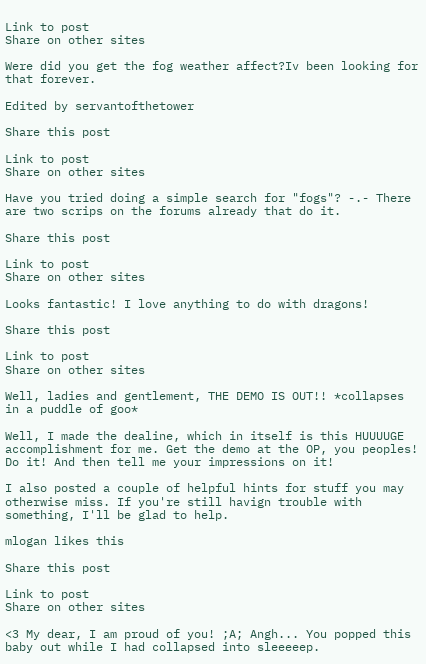Link to post
Share on other sites

Were did you get the fog weather affect?Iv been looking for that forever.

Edited by servantofthetower

Share this post

Link to post
Share on other sites

Have you tried doing a simple search for "fogs"? -.- There are two scrips on the forums already that do it.

Share this post

Link to post
Share on other sites

Looks fantastic! I love anything to do with dragons!

Share this post

Link to post
Share on other sites

Well, ladies and gentlement, THE DEMO IS OUT!! *collapses in a puddle of goo*

Well, I made the dealine, which in itself is this HUUUUGE accomplishment for me. Get the demo at the OP, you peoples! Do it! And then tell me your impressions on it!

I also posted a couple of helpful hints for stuff you may otherwise miss. If you're still havign trouble with something, I'll be glad to help.

mlogan likes this

Share this post

Link to post
Share on other sites

<3 My dear, I am proud of you! ;A; Angh... You popped this baby out while I had collapsed into sleeeeep.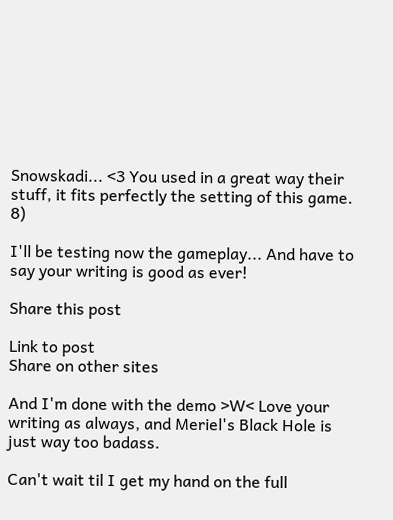Snowskadi... <3 You used in a great way their stuff, it fits perfectly the setting of this game. 8)

I'll be testing now the gameplay... And have to say your writing is good as ever!

Share this post

Link to post
Share on other sites

And I'm done with the demo >W< Love your writing as always, and Meriel's Black Hole is just way too badass.

Can't wait til I get my hand on the full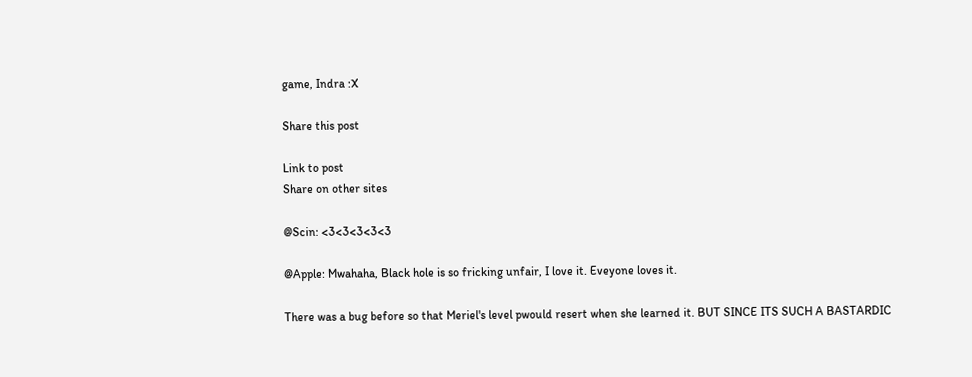game, Indra :X

Share this post

Link to post
Share on other sites

@Scin: <3<3<3<3<3

@Apple: Mwahaha, Black hole is so fricking unfair, I love it. Eveyone loves it.

There was a bug before so that Meriel's level pwould resert when she learned it. BUT SINCE ITS SUCH A BASTARDIC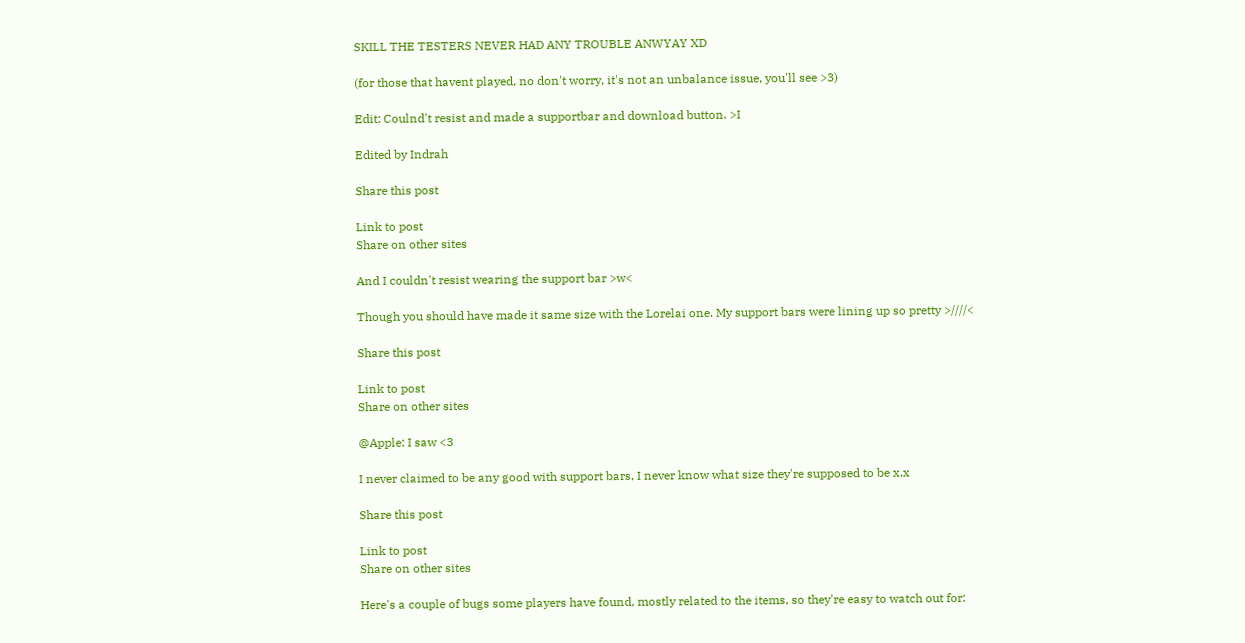SKILL THE TESTERS NEVER HAD ANY TROUBLE ANWYAY XD

(for those that havent played, no don't worry, it's not an unbalance issue, you'll see >3)

Edit: Coulnd't resist and made a supportbar and download button. >I

Edited by Indrah

Share this post

Link to post
Share on other sites

And I couldn't resist wearing the support bar >w<

Though you should have made it same size with the Lorelai one. My support bars were lining up so pretty >////<

Share this post

Link to post
Share on other sites

@Apple: I saw <3

I never claimed to be any good with support bars, I never know what size they're supposed to be x.x

Share this post

Link to post
Share on other sites

Here's a couple of bugs some players have found, mostly related to the items, so they're easy to watch out for: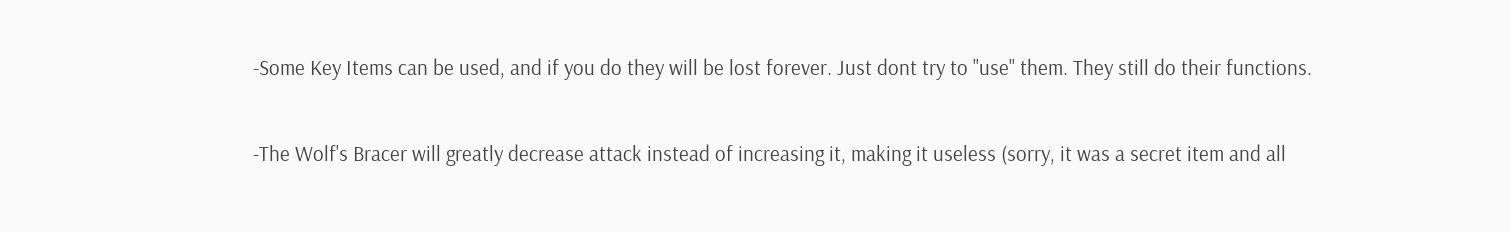-Some Key Items can be used, and if you do they will be lost forever. Just dont try to "use" them. They still do their functions.

-The Wolf's Bracer will greatly decrease attack instead of increasing it, making it useless (sorry, it was a secret item and all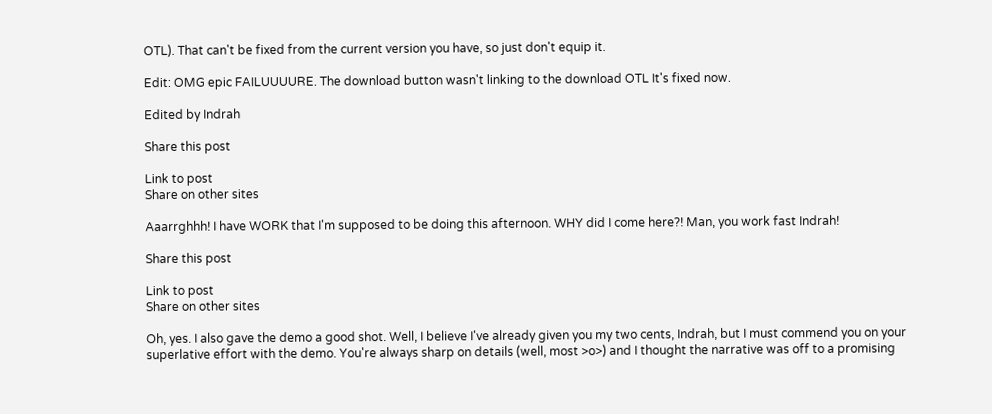OTL). That can't be fixed from the current version you have, so just don't equip it.

Edit: OMG epic FAILUUUURE. The download button wasn't linking to the download OTL It's fixed now.

Edited by Indrah

Share this post

Link to post
Share on other sites

Aaarrghhh! I have WORK that I'm supposed to be doing this afternoon. WHY did I come here?! Man, you work fast Indrah!

Share this post

Link to post
Share on other sites

Oh, yes. I also gave the demo a good shot. Well, I believe I've already given you my two cents, Indrah, but I must commend you on your superlative effort with the demo. You're always sharp on details (well, most >o>) and I thought the narrative was off to a promising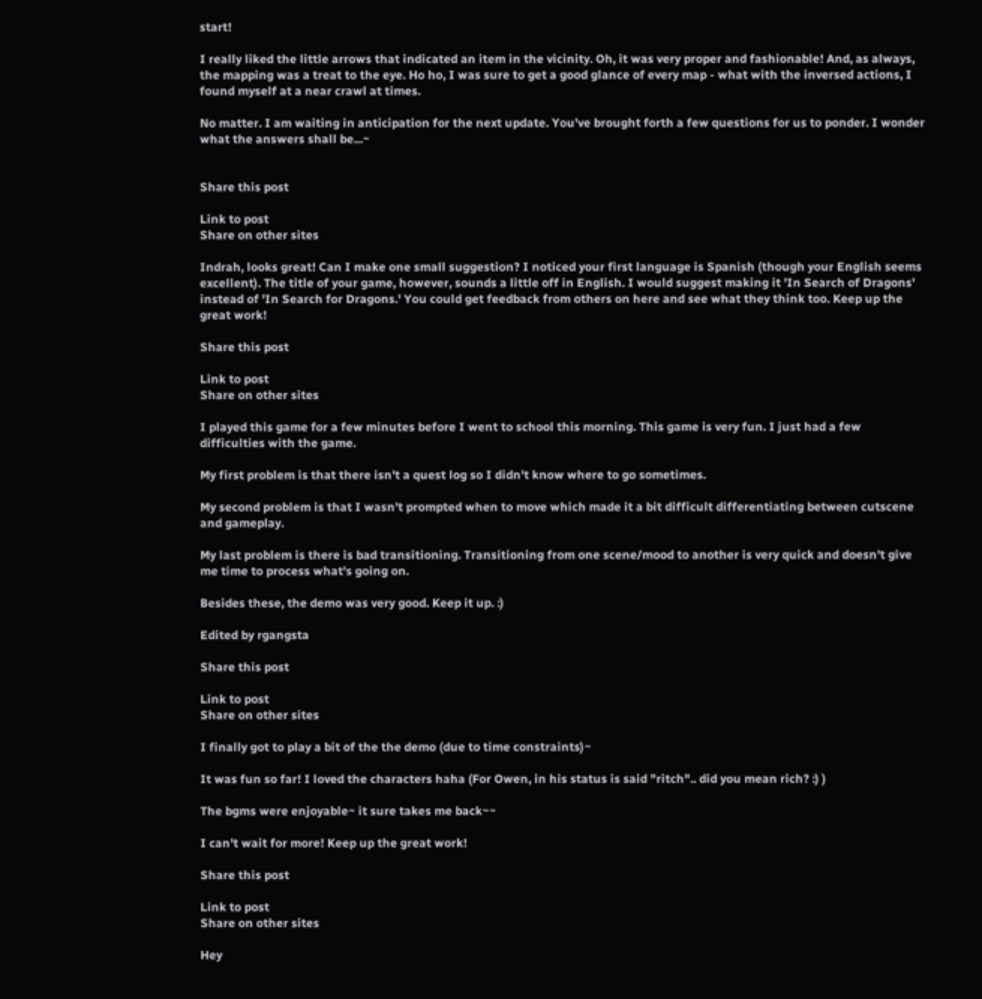start!

I really liked the little arrows that indicated an item in the vicinity. Oh, it was very proper and fashionable! And, as always, the mapping was a treat to the eye. Ho ho, I was sure to get a good glance of every map - what with the inversed actions, I found myself at a near crawl at times.

No matter. I am waiting in anticipation for the next update. You've brought forth a few questions for us to ponder. I wonder what the answers shall be...~


Share this post

Link to post
Share on other sites

Indrah, looks great! Can I make one small suggestion? I noticed your first language is Spanish (though your English seems excellent). The title of your game, however, sounds a little off in English. I would suggest making it 'In Search of Dragons' instead of 'In Search for Dragons.' You could get feedback from others on here and see what they think too. Keep up the great work!

Share this post

Link to post
Share on other sites

I played this game for a few minutes before I went to school this morning. This game is very fun. I just had a few difficulties with the game.

My first problem is that there isn't a quest log so I didn't know where to go sometimes.

My second problem is that I wasn't prompted when to move which made it a bit difficult differentiating between cutscene and gameplay.

My last problem is there is bad transitioning. Transitioning from one scene/mood to another is very quick and doesn't give me time to process what's going on.

Besides these, the demo was very good. Keep it up. :)

Edited by rgangsta

Share this post

Link to post
Share on other sites

I finally got to play a bit of the the demo (due to time constraints)~

It was fun so far! I loved the characters haha (For Owen, in his status is said "ritch".. did you mean rich? :) )

The bgms were enjoyable~ it sure takes me back~~

I can't wait for more! Keep up the great work!

Share this post

Link to post
Share on other sites

Hey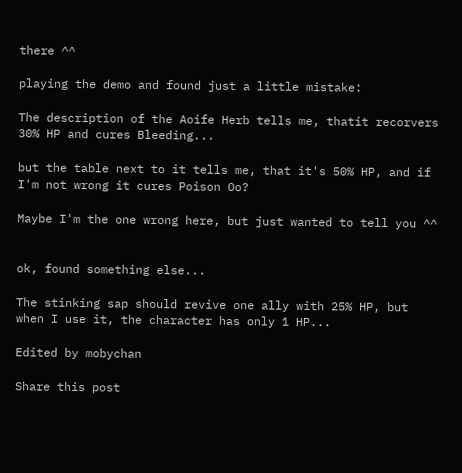there ^^

playing the demo and found just a little mistake:

The description of the Aoife Herb tells me, thatit recorvers 30% HP and cures Bleeding...

but the table next to it tells me, that it's 50% HP, and if I'm not wrong it cures Poison Oo?

Maybe I'm the one wrong here, but just wanted to tell you ^^


ok, found something else...

The stinking sap should revive one ally with 25% HP, but when I use it, the character has only 1 HP...

Edited by mobychan

Share this post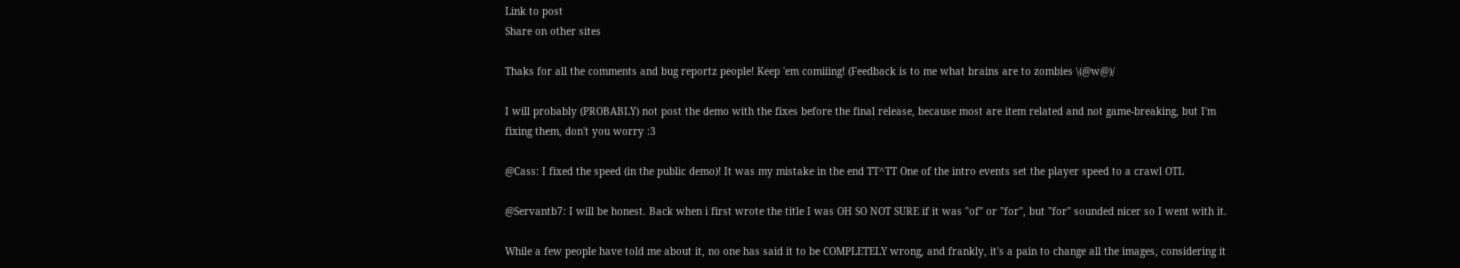Link to post
Share on other sites

Thaks for all the comments and bug reportz people! Keep 'em comiiing! (Feedback is to me what brains are to zombies \(@w@)/

I will probably (PROBABLY) not post the demo with the fixes before the final release, because most are item related and not game-breaking, but I'm fixing them, don't you worry :3

@Cass: I fixed the speed (in the public demo)! It was my mistake in the end TT^TT One of the intro events set the player speed to a crawl OTL

@Servantb7: I will be honest. Back when i first wrote the title I was OH SO NOT SURE if it was "of" or "for", but "for" sounded nicer so I went with it.

While a few people have told me about it, no one has said it to be COMPLETELY wrong, and frankly, it's a pain to change all the images, considering it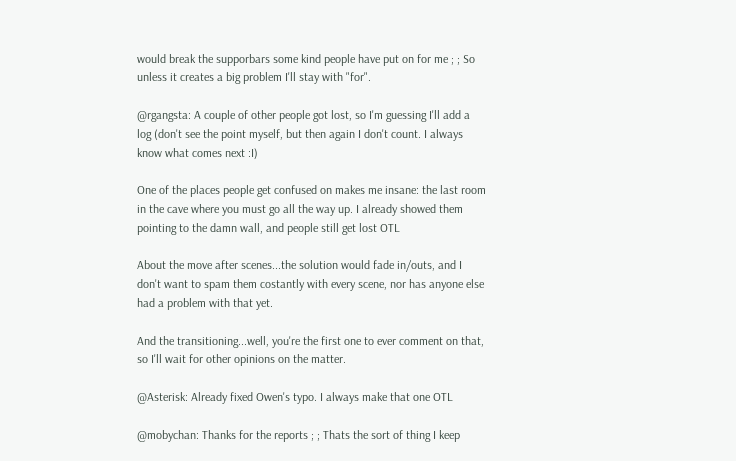would break the supporbars some kind people have put on for me ; ; So unless it creates a big problem I'll stay with "for".

@rgangsta: A couple of other people got lost, so I'm guessing I'll add a log (don't see the point myself, but then again I don't count. I always know what comes next :I)

One of the places people get confused on makes me insane: the last room in the cave where you must go all the way up. I already showed them pointing to the damn wall, and people still get lost OTL

About the move after scenes...the solution would fade in/outs, and I don't want to spam them costantly with every scene, nor has anyone else had a problem with that yet.

And the transitioning...well, you're the first one to ever comment on that, so I'll wait for other opinions on the matter.

@Asterisk: Already fixed Owen's typo. I always make that one OTL

@mobychan: Thanks for the reports ; ; Thats the sort of thing I keep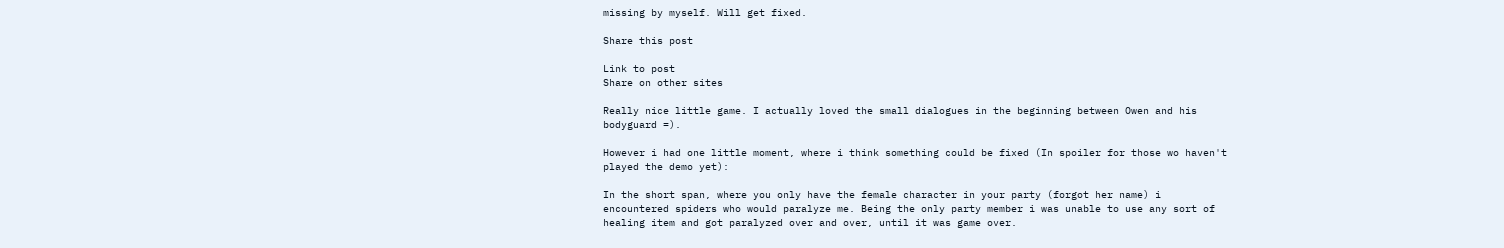missing by myself. Will get fixed.

Share this post

Link to post
Share on other sites

Really nice little game. I actually loved the small dialogues in the beginning between Owen and his bodyguard =).

However i had one little moment, where i think something could be fixed (In spoiler for those wo haven't played the demo yet):

In the short span, where you only have the female character in your party (forgot her name) i encountered spiders who would paralyze me. Being the only party member i was unable to use any sort of healing item and got paralyzed over and over, until it was game over.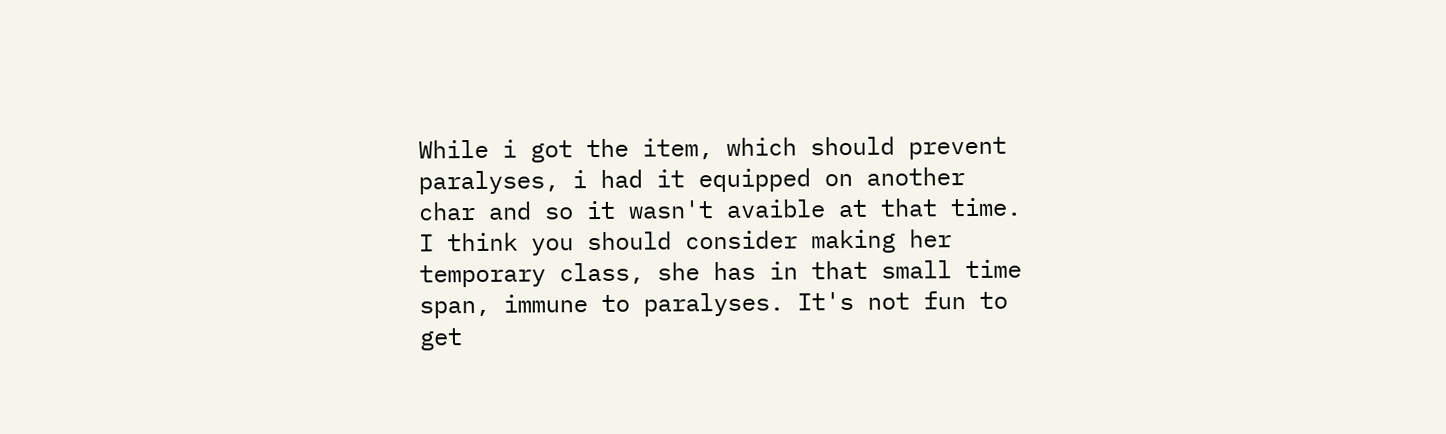While i got the item, which should prevent paralyses, i had it equipped on another char and so it wasn't avaible at that time. I think you should consider making her temporary class, she has in that small time span, immune to paralyses. It's not fun to get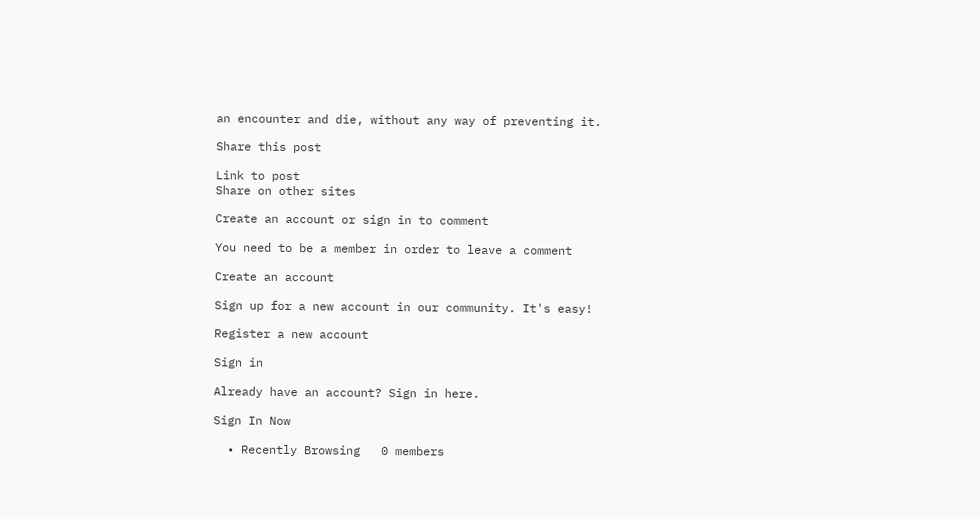an encounter and die, without any way of preventing it.

Share this post

Link to post
Share on other sites

Create an account or sign in to comment

You need to be a member in order to leave a comment

Create an account

Sign up for a new account in our community. It's easy!

Register a new account

Sign in

Already have an account? Sign in here.

Sign In Now

  • Recently Browsing   0 members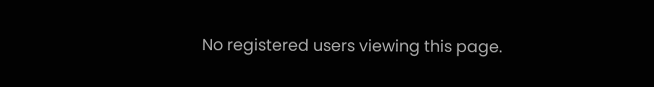No registered users viewing this page.